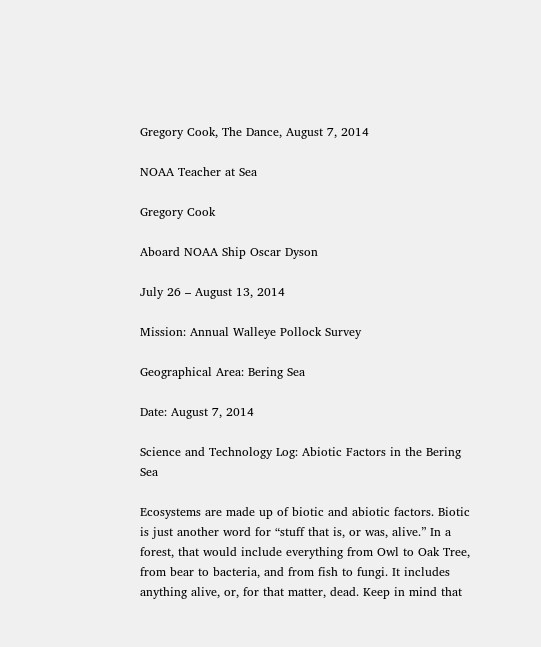Gregory Cook, The Dance, August 7, 2014

NOAA Teacher at Sea

Gregory Cook

Aboard NOAA Ship Oscar Dyson

July 26 – August 13, 2014

Mission: Annual Walleye Pollock Survey

Geographical Area: Bering Sea

Date: August 7, 2014

Science and Technology Log: Abiotic Factors in the Bering Sea

Ecosystems are made up of biotic and abiotic factors. Biotic is just another word for “stuff that is, or was, alive.” In a forest, that would include everything from Owl to Oak Tree, from bear to bacteria, and from fish to fungi. It includes anything alive, or, for that matter, dead. Keep in mind that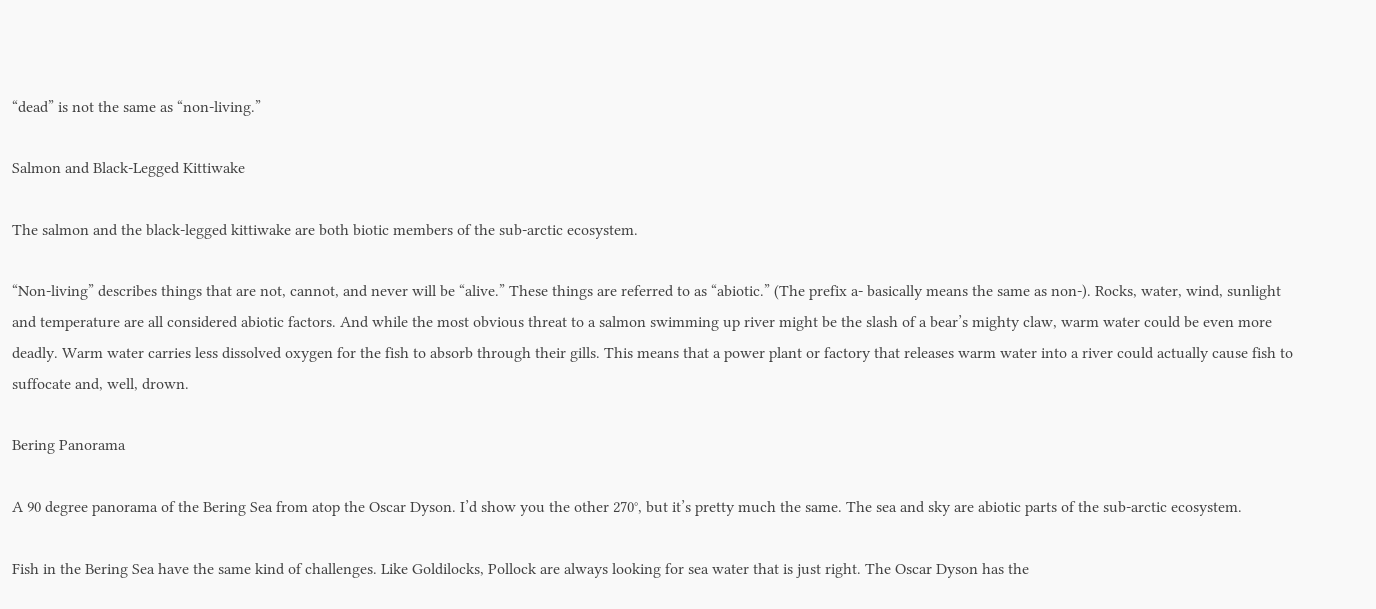“dead” is not the same as “non-living.”

Salmon and Black-Legged Kittiwake

The salmon and the black-legged kittiwake are both biotic members of the sub-arctic ecosystem.

“Non-living” describes things that are not, cannot, and never will be “alive.” These things are referred to as “abiotic.” (The prefix a- basically means the same as non-). Rocks, water, wind, sunlight and temperature are all considered abiotic factors. And while the most obvious threat to a salmon swimming up river might be the slash of a bear’s mighty claw, warm water could be even more deadly. Warm water carries less dissolved oxygen for the fish to absorb through their gills. This means that a power plant or factory that releases warm water into a river could actually cause fish to suffocate and, well, drown.

Bering Panorama

A 90 degree panorama of the Bering Sea from atop the Oscar Dyson. I’d show you the other 270°, but it’s pretty much the same. The sea and sky are abiotic parts of the sub-arctic ecosystem.

Fish in the Bering Sea have the same kind of challenges. Like Goldilocks, Pollock are always looking for sea water that is just right. The Oscar Dyson has the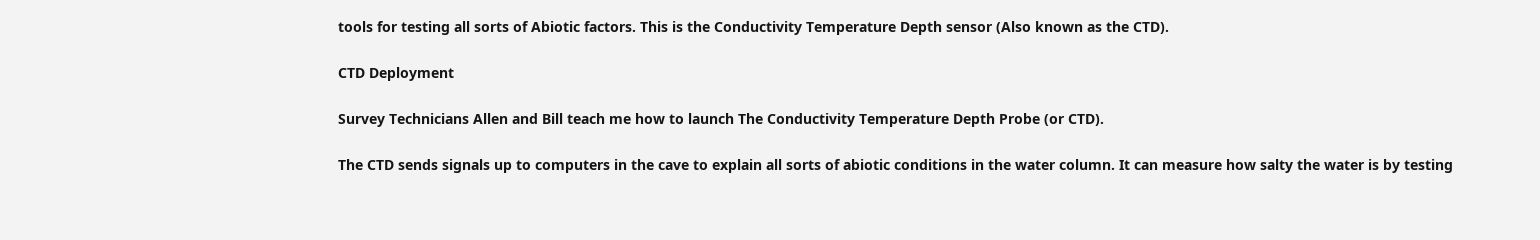tools for testing all sorts of Abiotic factors. This is the Conductivity Temperature Depth sensor (Also known as the CTD).

CTD Deployment

Survey Technicians Allen and Bill teach me how to launch The Conductivity Temperature Depth Probe (or CTD).

The CTD sends signals up to computers in the cave to explain all sorts of abiotic conditions in the water column. It can measure how salty the water is by testing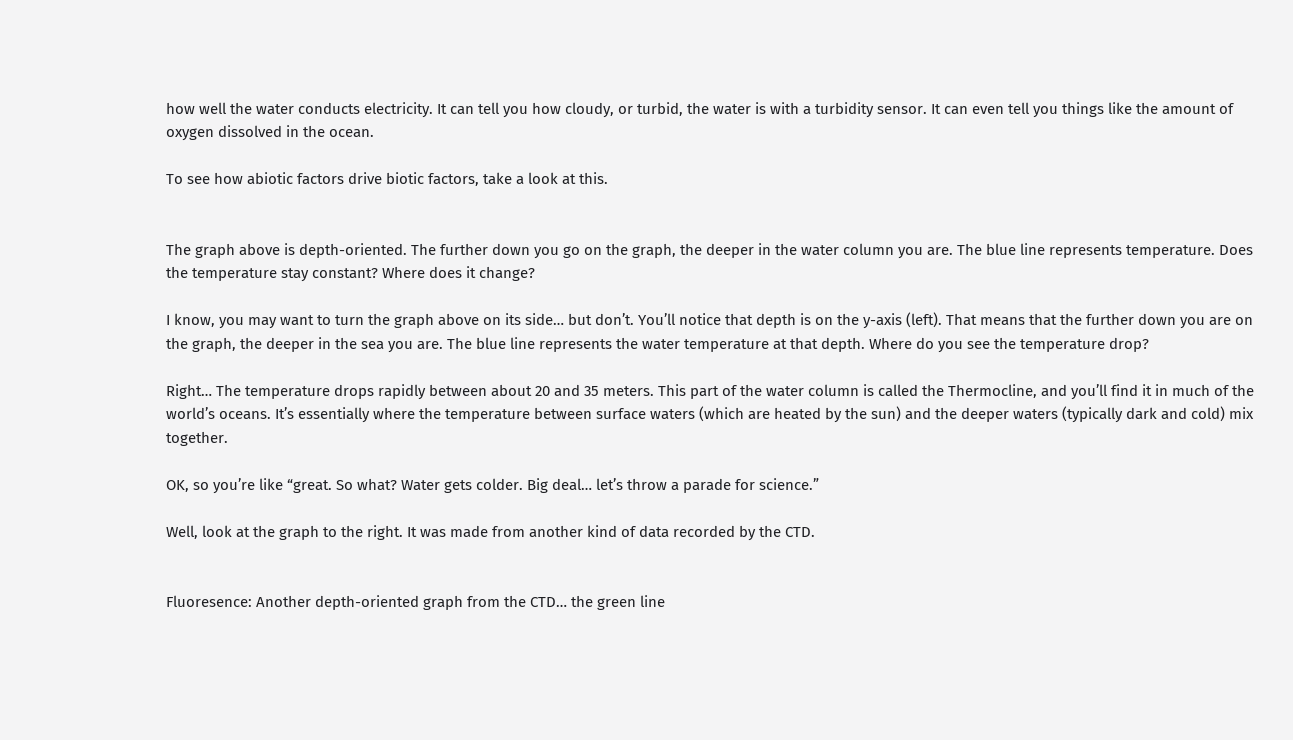how well the water conducts electricity. It can tell you how cloudy, or turbid, the water is with a turbidity sensor. It can even tell you things like the amount of oxygen dissolved in the ocean.

To see how abiotic factors drive biotic factors, take a look at this.


The graph above is depth-oriented. The further down you go on the graph, the deeper in the water column you are. The blue line represents temperature. Does the temperature stay constant? Where does it change?

I know, you may want to turn the graph above on its side… but don’t. You’ll notice that depth is on the y-axis (left). That means that the further down you are on the graph, the deeper in the sea you are. The blue line represents the water temperature at that depth. Where do you see the temperature drop?

Right… The temperature drops rapidly between about 20 and 35 meters. This part of the water column is called the Thermocline, and you’ll find it in much of the world’s oceans. It’s essentially where the temperature between surface waters (which are heated by the sun) and the deeper waters (typically dark and cold) mix together.

OK, so you’re like “great. So what? Water gets colder. Big deal… let’s throw a parade for science.”

Well, look at the graph to the right. It was made from another kind of data recorded by the CTD.


Fluoresence: Another depth-oriented graph from the CTD… the green line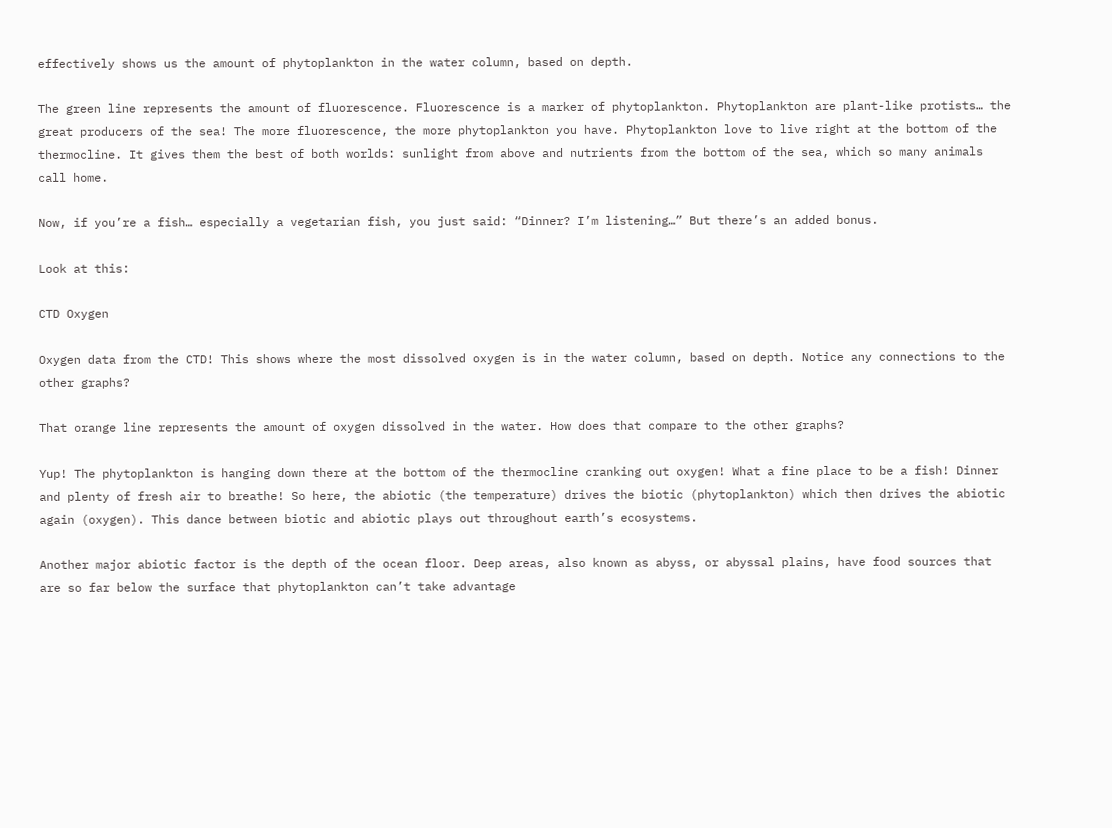effectively shows us the amount of phytoplankton in the water column, based on depth.

The green line represents the amount of fluorescence. Fluorescence is a marker of phytoplankton. Phytoplankton are plant-like protists… the great producers of the sea! The more fluorescence, the more phytoplankton you have. Phytoplankton love to live right at the bottom of the thermocline. It gives them the best of both worlds: sunlight from above and nutrients from the bottom of the sea, which so many animals call home.

Now, if you’re a fish… especially a vegetarian fish, you just said: “Dinner? I’m listening…” But there’s an added bonus.

Look at this:

CTD Oxygen

Oxygen data from the CTD! This shows where the most dissolved oxygen is in the water column, based on depth. Notice any connections to the other graphs?

That orange line represents the amount of oxygen dissolved in the water. How does that compare to the other graphs?

Yup! The phytoplankton is hanging down there at the bottom of the thermocline cranking out oxygen! What a fine place to be a fish! Dinner and plenty of fresh air to breathe! So here, the abiotic (the temperature) drives the biotic (phytoplankton) which then drives the abiotic again (oxygen). This dance between biotic and abiotic plays out throughout earth’s ecosystems.

Another major abiotic factor is the depth of the ocean floor. Deep areas, also known as abyss, or abyssal plains, have food sources that are so far below the surface that phytoplankton can’t take advantage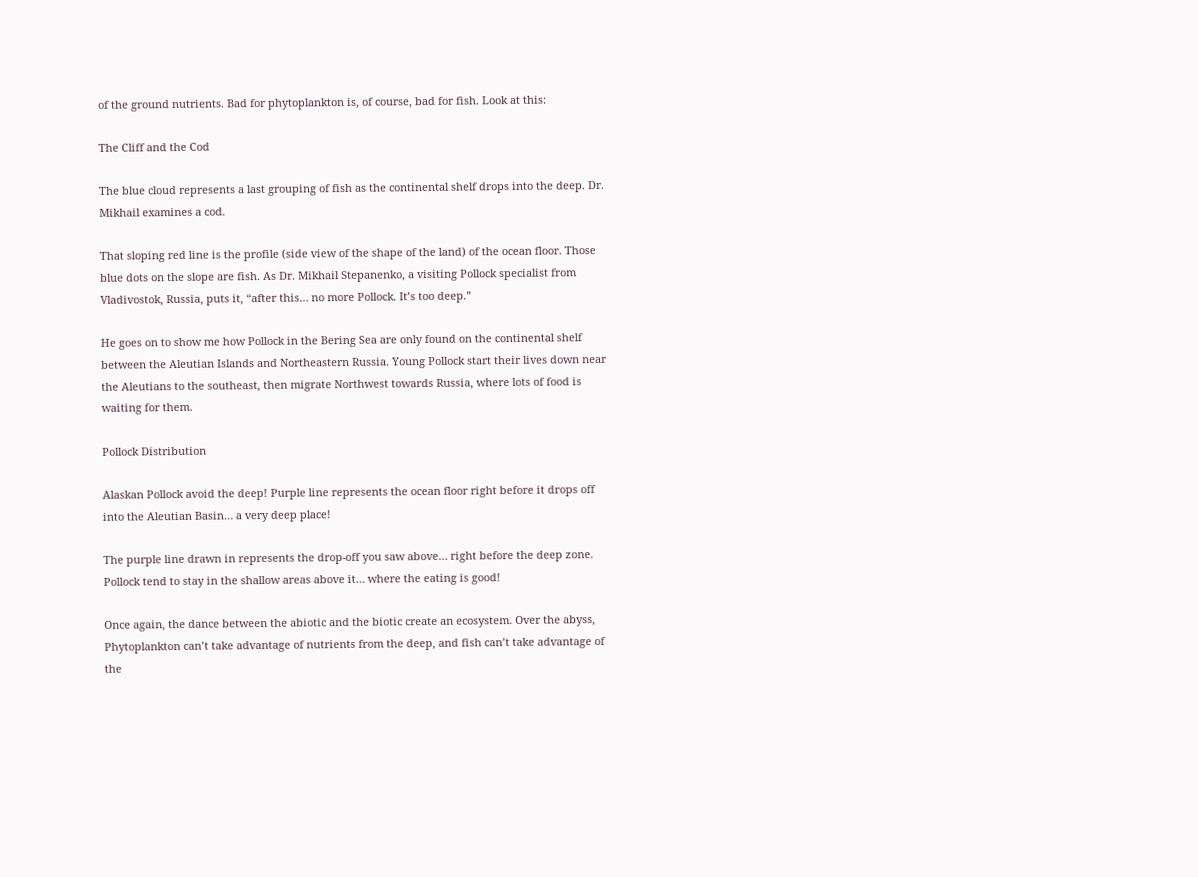of the ground nutrients. Bad for phytoplankton is, of course, bad for fish. Look at this:

The Cliff and the Cod

The blue cloud represents a last grouping of fish as the continental shelf drops into the deep. Dr. Mikhail examines a cod.

That sloping red line is the profile (side view of the shape of the land) of the ocean floor. Those blue dots on the slope are fish. As Dr. Mikhail Stepanenko, a visiting Pollock specialist from Vladivostok, Russia, puts it, “after this… no more Pollock. It’s too deep.”

He goes on to show me how Pollock in the Bering Sea are only found on the continental shelf between the Aleutian Islands and Northeastern Russia. Young Pollock start their lives down near the Aleutians to the southeast, then migrate Northwest towards Russia, where lots of food is waiting for them.

Pollock Distribution

Alaskan Pollock avoid the deep! Purple line represents the ocean floor right before it drops off into the Aleutian Basin… a very deep place!

The purple line drawn in represents the drop-off you saw above… right before the deep zone. Pollock tend to stay in the shallow areas above it… where the eating is good!

Once again, the dance between the abiotic and the biotic create an ecosystem. Over the abyss, Phytoplankton can’t take advantage of nutrients from the deep, and fish can’t take advantage of the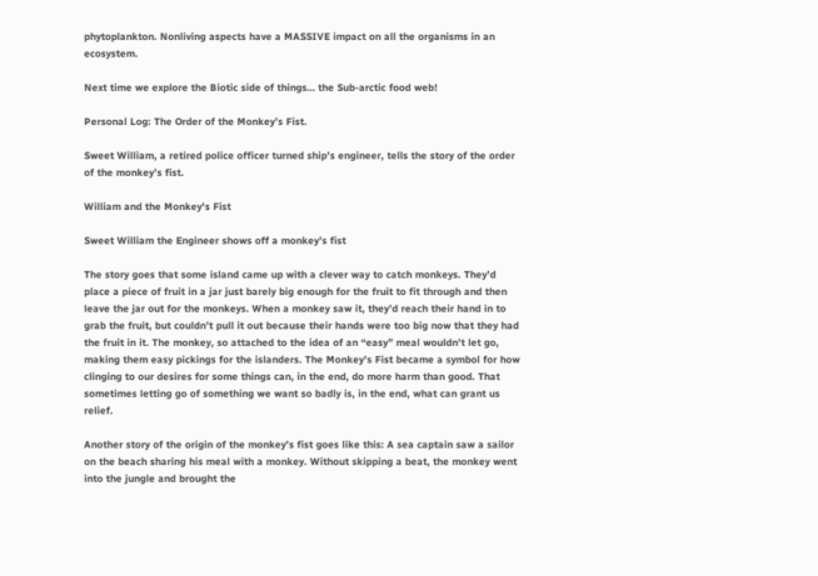phytoplankton. Nonliving aspects have a MASSIVE impact on all the organisms in an ecosystem.

Next time we explore the Biotic side of things… the Sub-arctic food web!

Personal Log: The Order of the Monkey’s Fist.

Sweet William, a retired police officer turned ship’s engineer, tells the story of the order of the monkey’s fist.

William and the Monkey's Fist

Sweet William the Engineer shows off a monkey’s fist

The story goes that some island came up with a clever way to catch monkeys. They’d place a piece of fruit in a jar just barely big enough for the fruit to fit through and then leave the jar out for the monkeys. When a monkey saw it, they’d reach their hand in to grab the fruit, but couldn’t pull it out because their hands were too big now that they had the fruit in it. The monkey, so attached to the idea of an “easy” meal wouldn’t let go, making them easy pickings for the islanders. The Monkey’s Fist became a symbol for how clinging to our desires for some things can, in the end, do more harm than good. That sometimes letting go of something we want so badly is, in the end, what can grant us relief.

Another story of the origin of the monkey’s fist goes like this: A sea captain saw a sailor on the beach sharing his meal with a monkey. Without skipping a beat, the monkey went into the jungle and brought the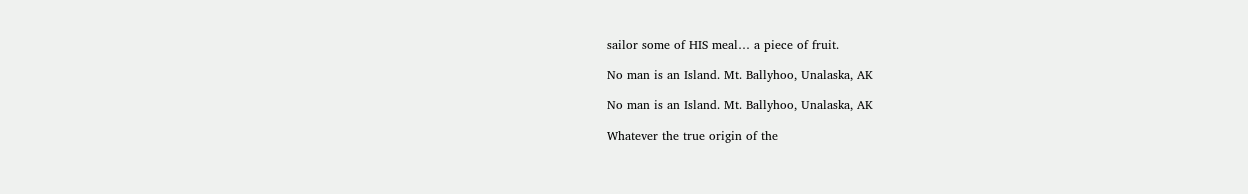sailor some of HIS meal… a piece of fruit.

No man is an Island. Mt. Ballyhoo, Unalaska, AK

No man is an Island. Mt. Ballyhoo, Unalaska, AK

Whatever the true origin of the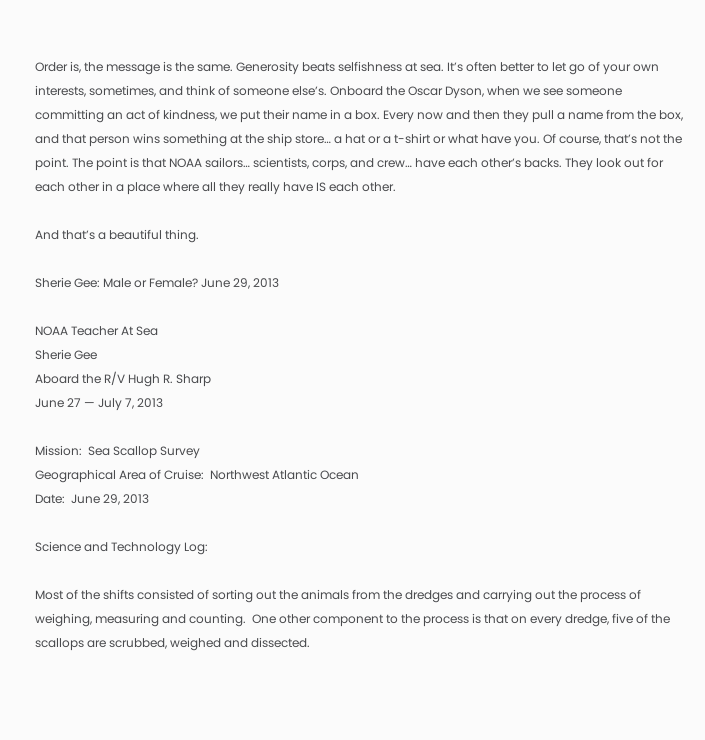Order is, the message is the same. Generosity beats selfishness at sea. It’s often better to let go of your own interests, sometimes, and think of someone else’s. Onboard the Oscar Dyson, when we see someone committing an act of kindness, we put their name in a box. Every now and then they pull a name from the box, and that person wins something at the ship store… a hat or a t-shirt or what have you. Of course, that’s not the point. The point is that NOAA sailors… scientists, corps, and crew… have each other’s backs. They look out for each other in a place where all they really have IS each other.

And that’s a beautiful thing.

Sherie Gee: Male or Female? June 29, 2013

NOAA Teacher At Sea
Sherie Gee
Aboard the R/V Hugh R. Sharp
June 27 — July 7, 2013

Mission:  Sea Scallop Survey
Geographical Area of Cruise:  Northwest Atlantic Ocean
Date:  June 29, 2013

Science and Technology Log:

Most of the shifts consisted of sorting out the animals from the dredges and carrying out the process of weighing, measuring and counting.  One other component to the process is that on every dredge, five of the scallops are scrubbed, weighed and dissected.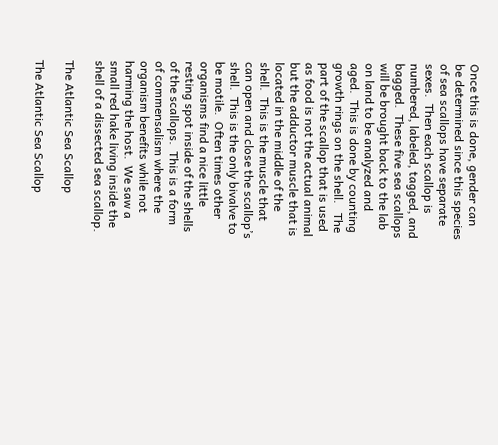Once this is done, gender can be determined since this species of sea scallops have separate sexes.  Then each scallop is numbered, labeled, tagged, and bagged.  These five sea scallops will be brought back to the lab on land to be analyzed and aged.  This is done by counting growth rings on the shell.   The part of the scallop that is used as food is not the actual animal but the adductor muscle that is located in the middle of the shell.  This is the muscle that can open and close the scallop’s shell.  This is the only bivalve to be motile.  Often times other organisms find a nice little resting spot inside of the shells of the scallops.  This is a form of commensalism where the organism benefits while not harming the host.  We saw a small red hake living inside the shell of a dissected sea scallop.

The Atlantic Sea Scallop

The Atlantic Sea Scallop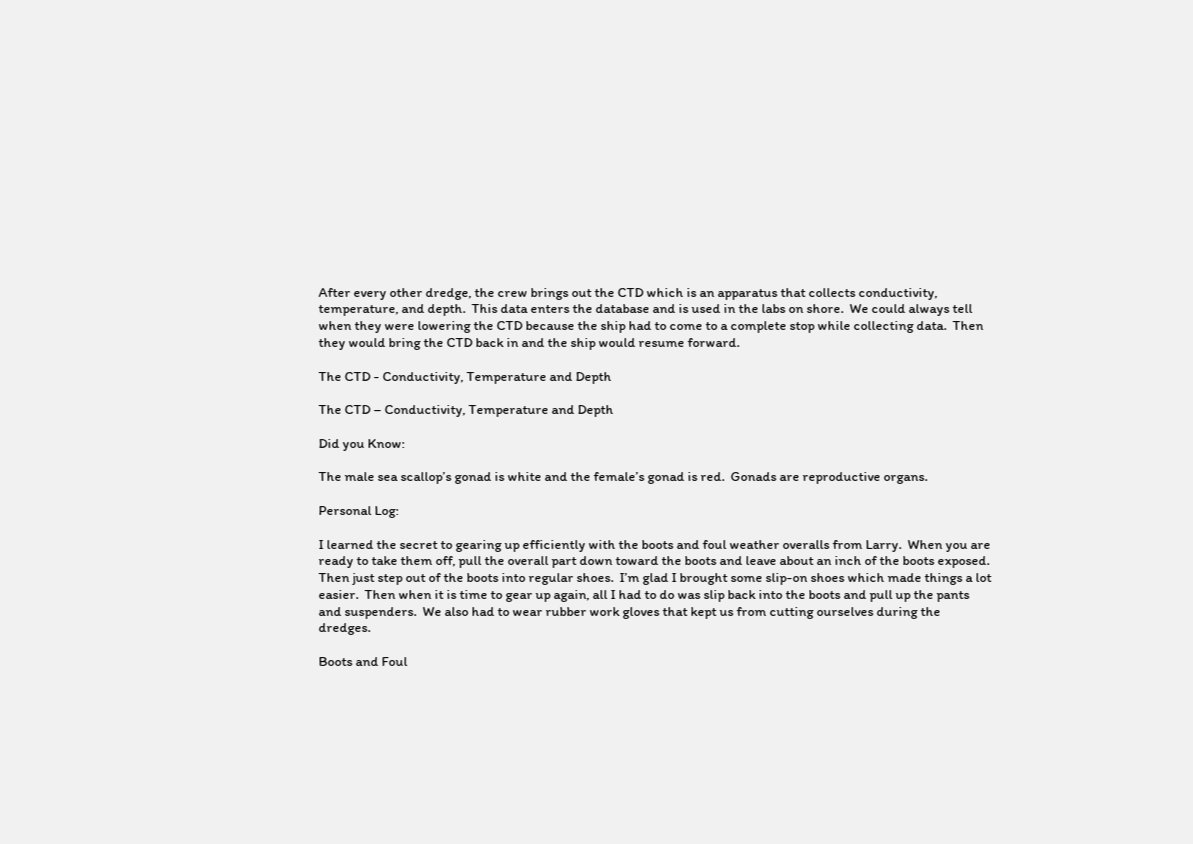After every other dredge, the crew brings out the CTD which is an apparatus that collects conductivity, temperature, and depth.  This data enters the database and is used in the labs on shore.  We could always tell when they were lowering the CTD because the ship had to come to a complete stop while collecting data.  Then they would bring the CTD back in and the ship would resume forward.

The CTD - Conductivity, Temperature and Depth

The CTD – Conductivity, Temperature and Depth

Did you Know:

The male sea scallop’s gonad is white and the female’s gonad is red.  Gonads are reproductive organs.

Personal Log:

I learned the secret to gearing up efficiently with the boots and foul weather overalls from Larry.  When you are ready to take them off, pull the overall part down toward the boots and leave about an inch of the boots exposed. Then just step out of the boots into regular shoes.  I’m glad I brought some slip-on shoes which made things a lot easier.  Then when it is time to gear up again, all I had to do was slip back into the boots and pull up the pants and suspenders.  We also had to wear rubber work gloves that kept us from cutting ourselves during the dredges.

Boots and Foul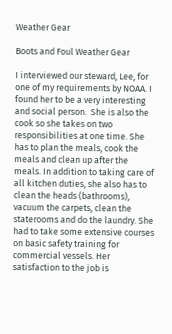Weather Gear

Boots and Foul Weather Gear

I interviewed our steward, Lee, for one of my requirements by NOAA. I found her to be a very interesting and social person.  She is also the cook so she takes on two responsibilities at one time. She has to plan the meals, cook the meals and clean up after the meals. In addition to taking care of all kitchen duties, she also has to clean the heads (bathrooms), vacuum the carpets, clean the staterooms and do the laundry. She had to take some extensive courses on basic safety training for commercial vessels. Her satisfaction to the job is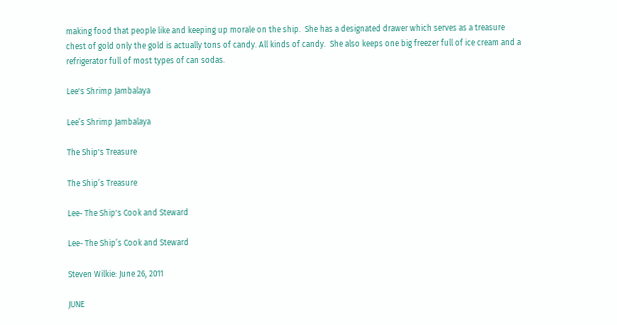making food that people like and keeping up morale on the ship.  She has a designated drawer which serves as a treasure chest of gold only the gold is actually tons of candy. All kinds of candy.  She also keeps one big freezer full of ice cream and a refrigerator full of most types of can sodas.

Lee's Shrimp Jambalaya

Lee’s Shrimp Jambalaya

The Ship's Treasure

The Ship’s Treasure

Lee- The Ship's Cook and Steward

Lee- The Ship’s Cook and Steward

Steven Wilkie: June 26, 2011

JUNE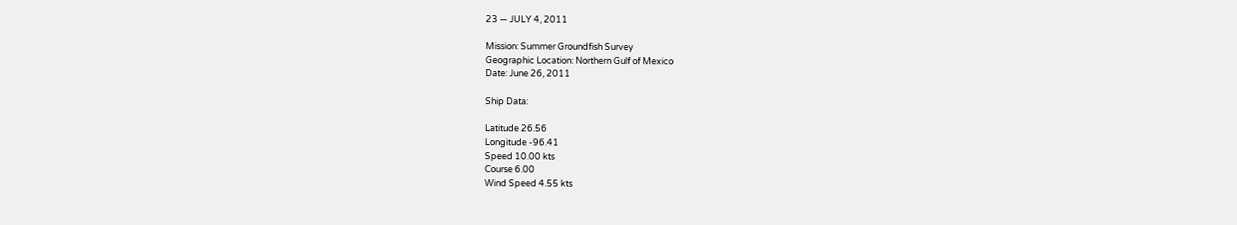23 — JULY 4, 2011

Mission: Summer Groundfish Survey
Geographic Location: Northern Gulf of Mexico
Date: June 26, 2011

Ship Data:

Latitude 26.56
Longitude -96.41
Speed 10.00 kts
Course 6.00
Wind Speed 4.55 kts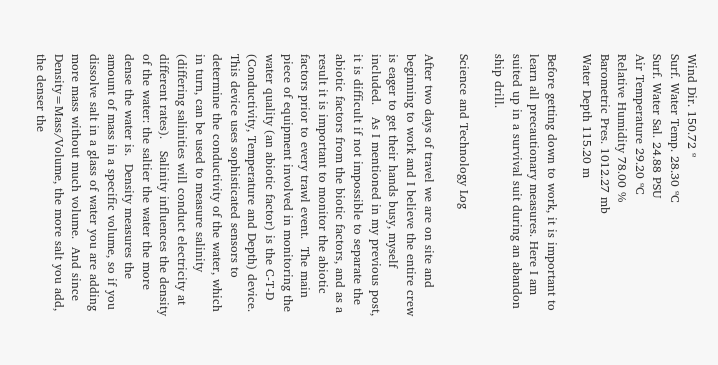Wind Dir. 150.72 º
Surf. Water Temp. 28.30 ºC
Surf. Water Sal. 24.88 PSU
Air Temperature 29.20 ºC
Relative Humidity 78.00 %
Barometric Pres. 1012.27 mb
Water Depth 115.20 m

Before getting down to work, it is important to learn all precautionary measures. Here I am suited up in a survival suit during an abandon ship drill.

Science and Technology Log

After two days of travel we are on site and beginning to work and I believe the entire crew is eager to get their hands busy, myself included.   As I mentioned in my previous post, it is difficult if not impossible to separate the abiotic factors from the biotic factors, and as a result it is important to monitor the abiotic factors prior to every trawl event.  The main piece of equipment involved in monitoring the water quality (an abiotic factor) is the C-T-D (Conductivity, Temperature and Depth) device.  This device uses sophisticated sensors to determine the conductivity of the water, which in turn, can be used to measure salinity (differing salinities will conduct electricity at different rates).   Salinity influences the density of the water: the saltier the water the more dense the water is.  Density measures the amount of mass in a specific volume, so if you dissolve salt in a glass of water you are adding more mass without much volume.  And since Density=Mass/Volume, the more salt you add, the denser the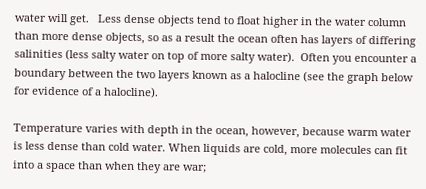water will get.   Less dense objects tend to float higher in the water column than more dense objects, so as a result the ocean often has layers of differing salinities (less salty water on top of more salty water).  Often you encounter a boundary between the two layers known as a halocline (see the graph below for evidence of a halocline).

Temperature varies with depth in the ocean, however, because warm water is less dense than cold water. When liquids are cold, more molecules can fit into a space than when they are war;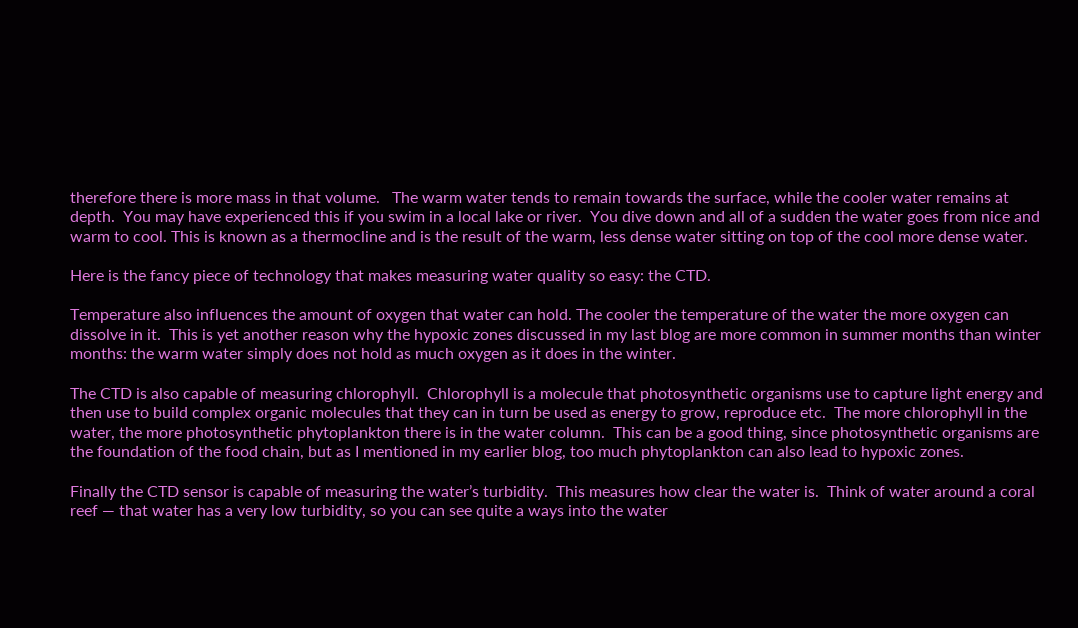therefore there is more mass in that volume.   The warm water tends to remain towards the surface, while the cooler water remains at depth.  You may have experienced this if you swim in a local lake or river.  You dive down and all of a sudden the water goes from nice and warm to cool. This is known as a thermocline and is the result of the warm, less dense water sitting on top of the cool more dense water.

Here is the fancy piece of technology that makes measuring water quality so easy: the CTD.

Temperature also influences the amount of oxygen that water can hold. The cooler the temperature of the water the more oxygen can dissolve in it.  This is yet another reason why the hypoxic zones discussed in my last blog are more common in summer months than winter months: the warm water simply does not hold as much oxygen as it does in the winter.

The CTD is also capable of measuring chlorophyll.  Chlorophyll is a molecule that photosynthetic organisms use to capture light energy and then use to build complex organic molecules that they can in turn be used as energy to grow, reproduce etc.  The more chlorophyll in the water, the more photosynthetic phytoplankton there is in the water column.  This can be a good thing, since photosynthetic organisms are the foundation of the food chain, but as I mentioned in my earlier blog, too much phytoplankton can also lead to hypoxic zones.

Finally the CTD sensor is capable of measuring the water’s turbidity.  This measures how clear the water is.  Think of water around a coral reef — that water has a very low turbidity, so you can see quite a ways into the water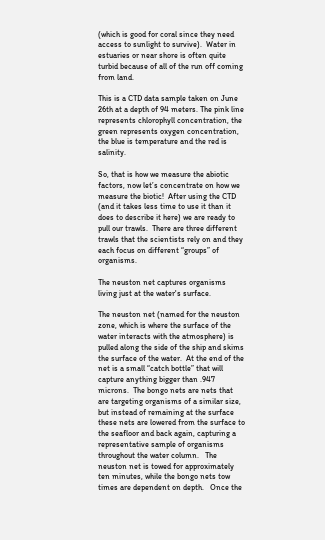(which is good for coral since they need access to sunlight to survive).  Water in estuaries or near shore is often quite turbid because of all of the run off coming from land.

This is a CTD data sample taken on June 26th at a depth of 94 meters. The pink line represents chlorophyll concentration, the green represents oxygen concentration, the blue is temperature and the red is salinity.

So, that is how we measure the abiotic factors, now let’s concentrate on how we measure the biotic!  After using the CTD (and it takes less time to use it than it does to describe it here) we are ready to pull our trawls.  There are three different trawls that the scientists rely on and they each focus on different “groups” of organisms.

The neuston net captures organisms living just at the water's surface.

The neuston net (named for the neuston zone, which is where the surface of the water interacts with the atmosphere) is pulled along the side of the ship and skims the surface of the water.  At the end of the net is a small “catch bottle” that will capture anything bigger than .947 microns.  The bongo nets are nets that are targeting organisms of a similar size, but instead of remaining at the surface these nets are lowered from the surface to the seafloor and back again, capturing a representative sample of organisms throughout the water column.   The neuston net is towed for approximately ten minutes, while the bongo nets tow times are dependent on depth.   Once the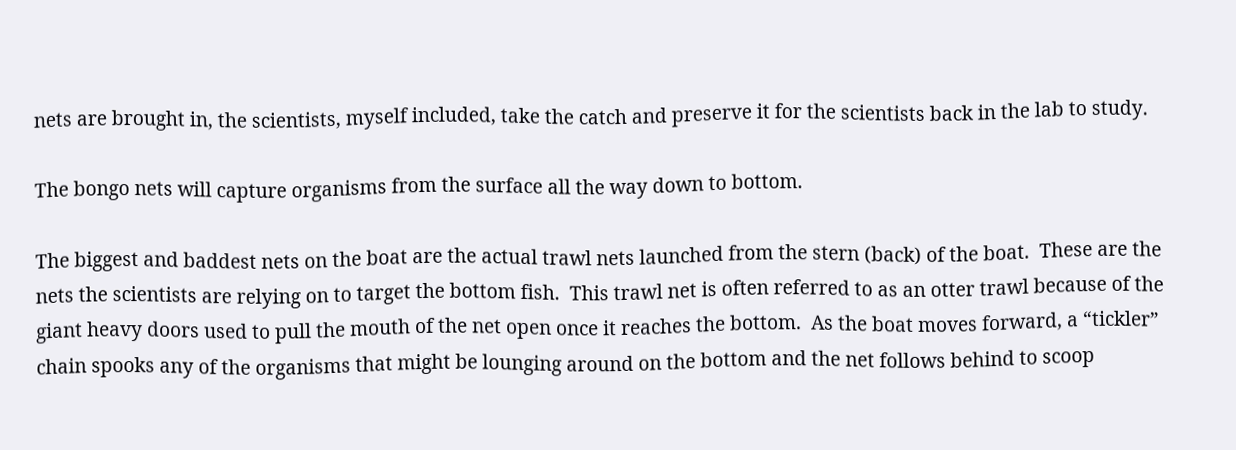nets are brought in, the scientists, myself included, take the catch and preserve it for the scientists back in the lab to study.

The bongo nets will capture organisms from the surface all the way down to bottom.

The biggest and baddest nets on the boat are the actual trawl nets launched from the stern (back) of the boat.  These are the nets the scientists are relying on to target the bottom fish.  This trawl net is often referred to as an otter trawl because of the giant heavy doors used to pull the mouth of the net open once it reaches the bottom.  As the boat moves forward, a “tickler” chain spooks any of the organisms that might be lounging around on the bottom and the net follows behind to scoop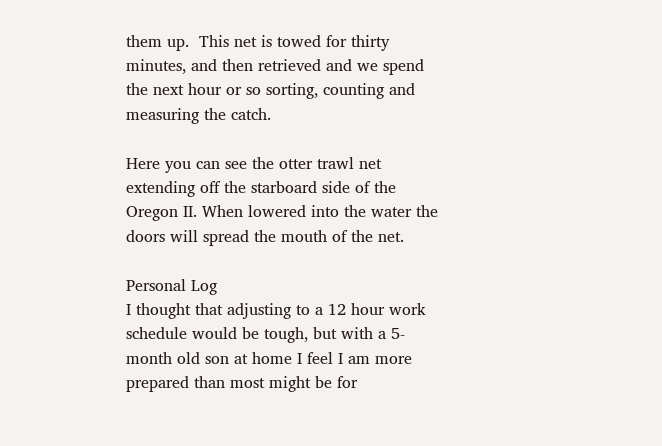them up.  This net is towed for thirty minutes, and then retrieved and we spend the next hour or so sorting, counting and measuring the catch.

Here you can see the otter trawl net extending off the starboard side of the Oregon II. When lowered into the water the doors will spread the mouth of the net.

Personal Log
I thought that adjusting to a 12 hour work schedule would be tough, but with a 5-month old son at home I feel I am more prepared than most might be for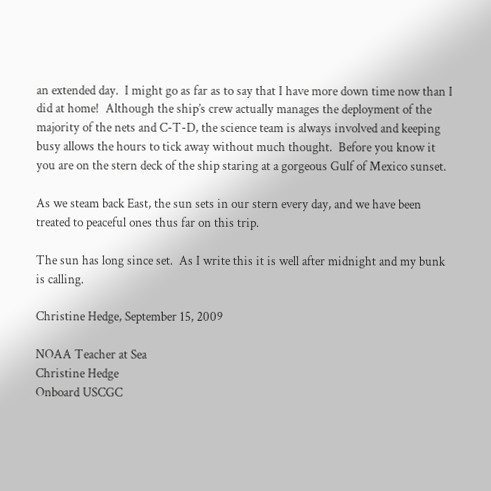an extended day.  I might go as far as to say that I have more down time now than I did at home!  Although the ship’s crew actually manages the deployment of the majority of the nets and C-T-D, the science team is always involved and keeping busy allows the hours to tick away without much thought.  Before you know it you are on the stern deck of the ship staring at a gorgeous Gulf of Mexico sunset.

As we steam back East, the sun sets in our stern every day, and we have been treated to peaceful ones thus far on this trip.

The sun has long since set.  As I write this it is well after midnight and my bunk is calling.

Christine Hedge, September 15, 2009

NOAA Teacher at Sea
Christine Hedge
Onboard USCGC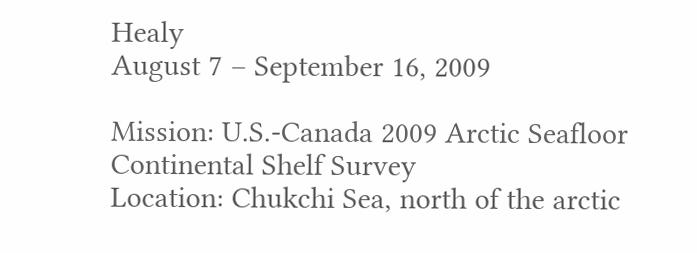Healy
August 7 – September 16, 2009

Mission: U.S.-Canada 2009 Arctic Seafloor Continental Shelf Survey
Location: Chukchi Sea, north of the arctic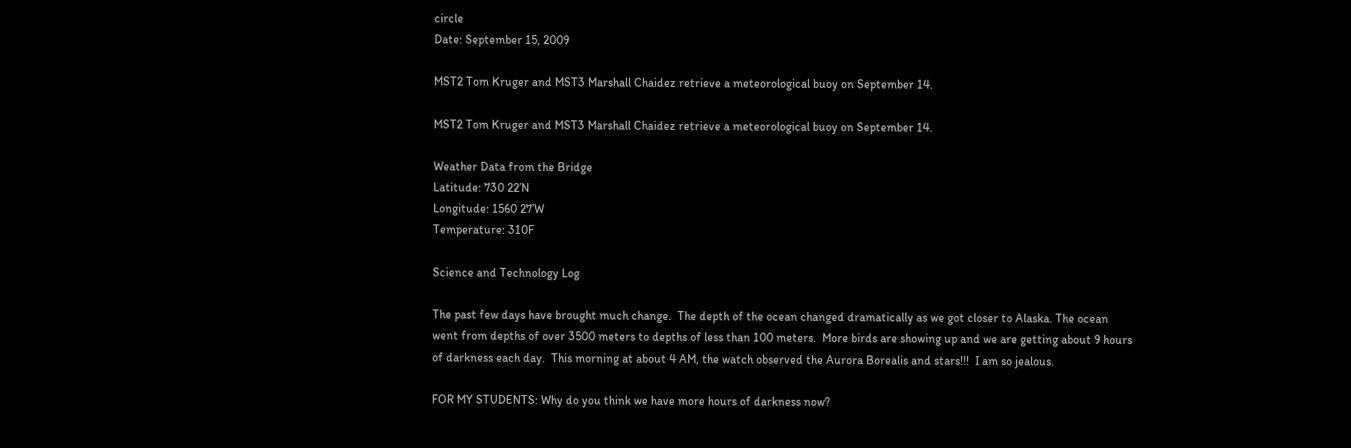circle
Date: September 15, 2009

MST2 Tom Kruger and MST3 Marshall Chaidez retrieve a meteorological buoy on September 14.

MST2 Tom Kruger and MST3 Marshall Chaidez retrieve a meteorological buoy on September 14.

Weather Data from the Bridge
Latitude: 730 22’N
Longitude: 1560 27’W
Temperature: 310F

Science and Technology Log

The past few days have brought much change.  The depth of the ocean changed dramatically as we got closer to Alaska. The ocean went from depths of over 3500 meters to depths of less than 100 meters.  More birds are showing up and we are getting about 9 hours of darkness each day.  This morning at about 4 AM, the watch observed the Aurora Borealis and stars!!!  I am so jealous.

FOR MY STUDENTS: Why do you think we have more hours of darkness now?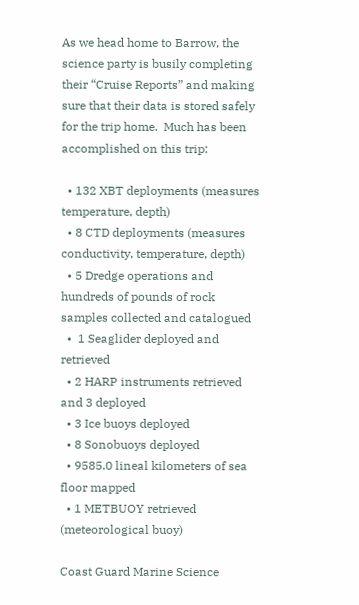As we head home to Barrow, the science party is busily completing their “Cruise Reports” and making sure that their data is stored safely for the trip home.  Much has been accomplished on this trip:

  • 132 XBT deployments (measures temperature, depth)
  • 8 CTD deployments (measures conductivity, temperature, depth)
  • 5 Dredge operations and hundreds of pounds of rock samples collected and catalogued
  •  1 Seaglider deployed and retrieved
  • 2 HARP instruments retrieved and 3 deployed
  • 3 Ice buoys deployed
  • 8 Sonobuoys deployed
  • 9585.0 lineal kilometers of sea floor mapped
  • 1 METBUOY retrieved (meteorological buoy)

Coast Guard Marine Science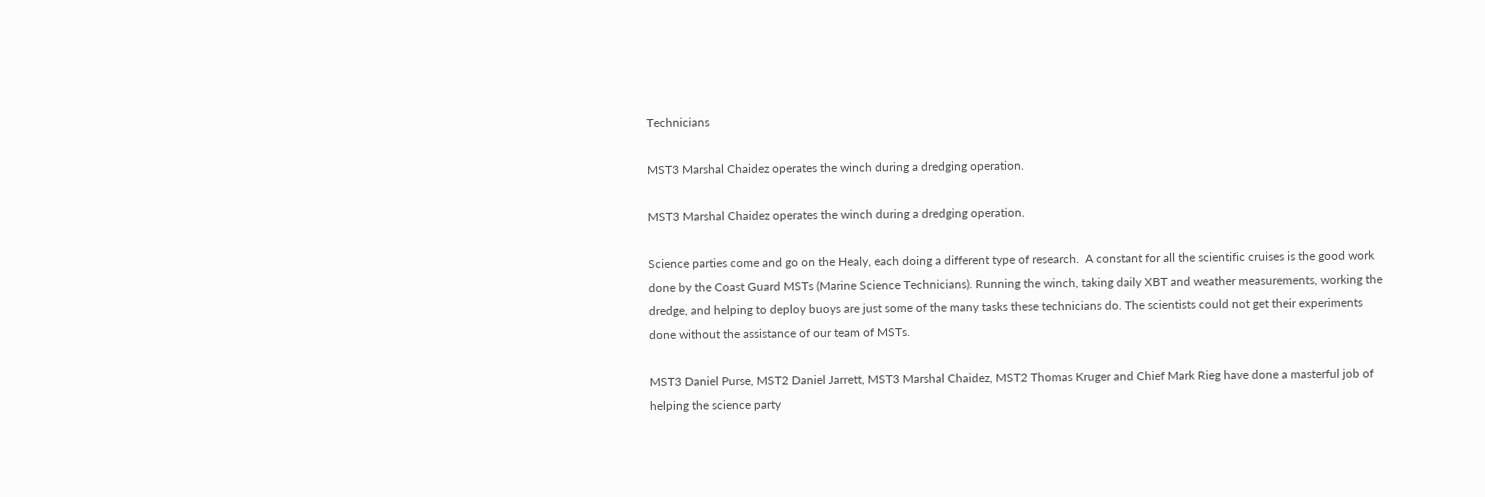Technicians

MST3 Marshal Chaidez operates the winch during a dredging operation.

MST3 Marshal Chaidez operates the winch during a dredging operation.

Science parties come and go on the Healy, each doing a different type of research.  A constant for all the scientific cruises is the good work done by the Coast Guard MSTs (Marine Science Technicians). Running the winch, taking daily XBT and weather measurements, working the dredge, and helping to deploy buoys are just some of the many tasks these technicians do. The scientists could not get their experiments done without the assistance of our team of MSTs.

MST3 Daniel Purse, MST2 Daniel Jarrett, MST3 Marshal Chaidez, MST2 Thomas Kruger and Chief Mark Rieg have done a masterful job of helping the science party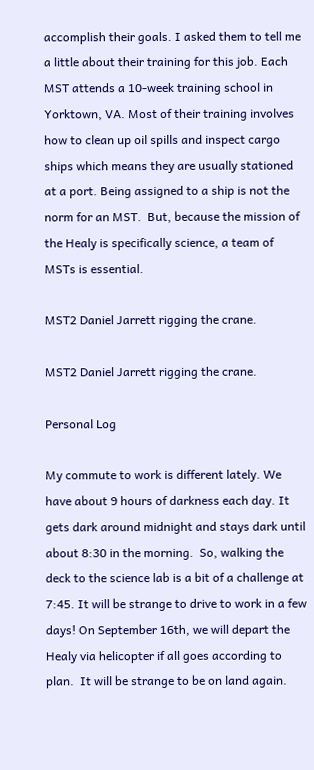accomplish their goals. I asked them to tell me a little about their training for this job. Each MST attends a 10-week training school in Yorktown, VA. Most of their training involves how to clean up oil spills and inspect cargo ships which means they are usually stationed at a port. Being assigned to a ship is not the norm for an MST.  But, because the mission of the Healy is specifically science, a team of MSTs is essential.

MST2 Daniel Jarrett rigging the crane.

MST2 Daniel Jarrett rigging the crane.

Personal Log

My commute to work is different lately. We have about 9 hours of darkness each day. It gets dark around midnight and stays dark until about 8:30 in the morning.  So, walking the deck to the science lab is a bit of a challenge at 7:45. It will be strange to drive to work in a few days! On September 16th, we will depart the Healy via helicopter if all goes according to plan.  It will be strange to be on land again.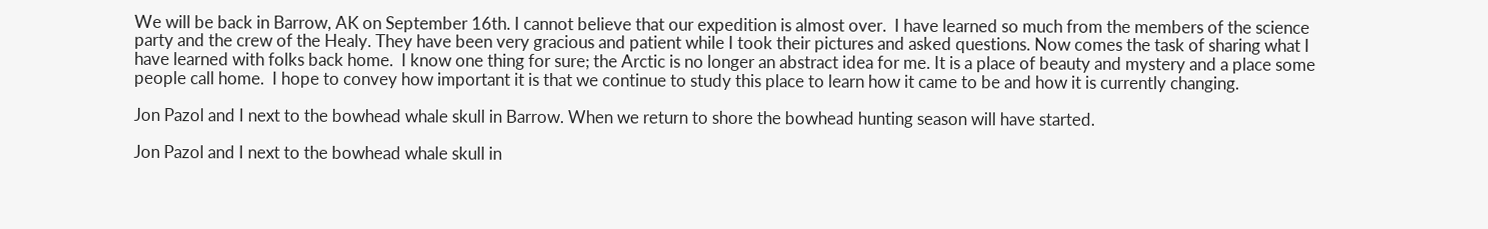We will be back in Barrow, AK on September 16th. I cannot believe that our expedition is almost over.  I have learned so much from the members of the science party and the crew of the Healy. They have been very gracious and patient while I took their pictures and asked questions. Now comes the task of sharing what I have learned with folks back home.  I know one thing for sure; the Arctic is no longer an abstract idea for me. It is a place of beauty and mystery and a place some people call home.  I hope to convey how important it is that we continue to study this place to learn how it came to be and how it is currently changing.

Jon Pazol and I next to the bowhead whale skull in Barrow. When we return to shore the bowhead hunting season will have started.

Jon Pazol and I next to the bowhead whale skull in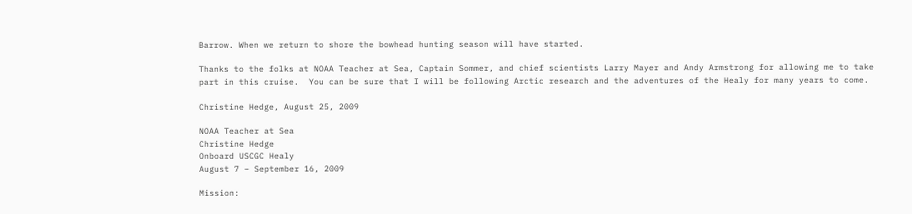Barrow. When we return to shore the bowhead hunting season will have started.

Thanks to the folks at NOAA Teacher at Sea, Captain Sommer, and chief scientists Larry Mayer and Andy Armstrong for allowing me to take part in this cruise.  You can be sure that I will be following Arctic research and the adventures of the Healy for many years to come.

Christine Hedge, August 25, 2009

NOAA Teacher at Sea
Christine Hedge
Onboard USCGC Healy
August 7 – September 16, 2009

Mission: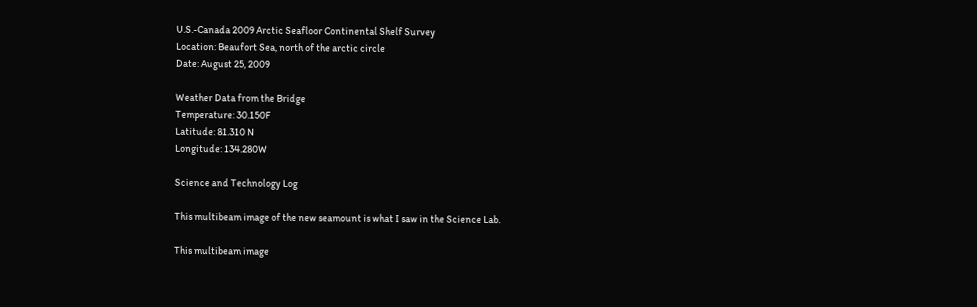U.S.-Canada 2009 Arctic Seafloor Continental Shelf Survey
Location: Beaufort Sea, north of the arctic circle
Date: August 25, 2009

Weather Data from the Bridge
Temperature: 30.150F
Latitude: 81.310 N
Longitude: 134.280W

Science and Technology Log

This multibeam image of the new seamount is what I saw in the Science Lab.

This multibeam image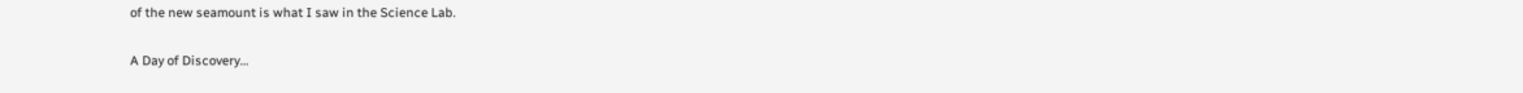of the new seamount is what I saw in the Science Lab.

A Day of Discovery…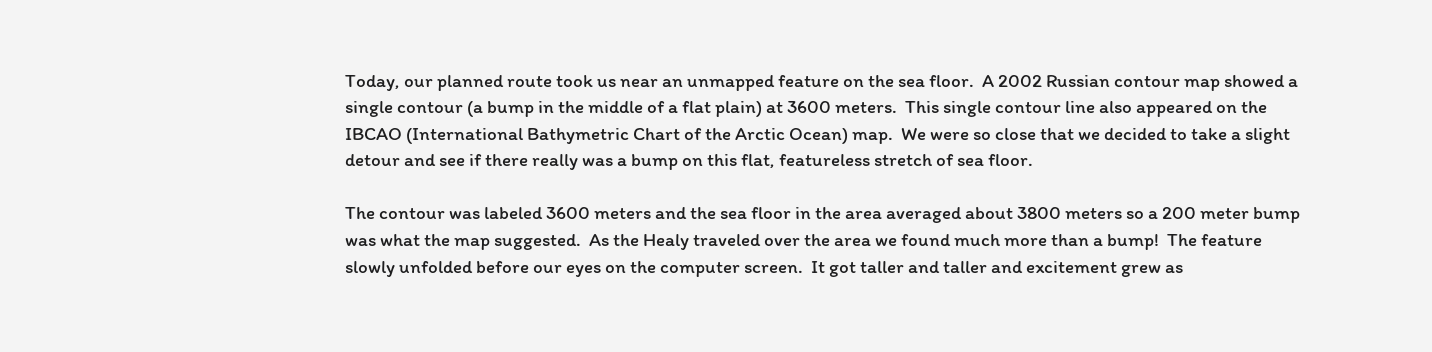Today, our planned route took us near an unmapped feature on the sea floor.  A 2002 Russian contour map showed a single contour (a bump in the middle of a flat plain) at 3600 meters.  This single contour line also appeared on the IBCAO (International Bathymetric Chart of the Arctic Ocean) map.  We were so close that we decided to take a slight detour and see if there really was a bump on this flat, featureless stretch of sea floor.

The contour was labeled 3600 meters and the sea floor in the area averaged about 3800 meters so a 200 meter bump was what the map suggested.  As the Healy traveled over the area we found much more than a bump!  The feature slowly unfolded before our eyes on the computer screen.  It got taller and taller and excitement grew as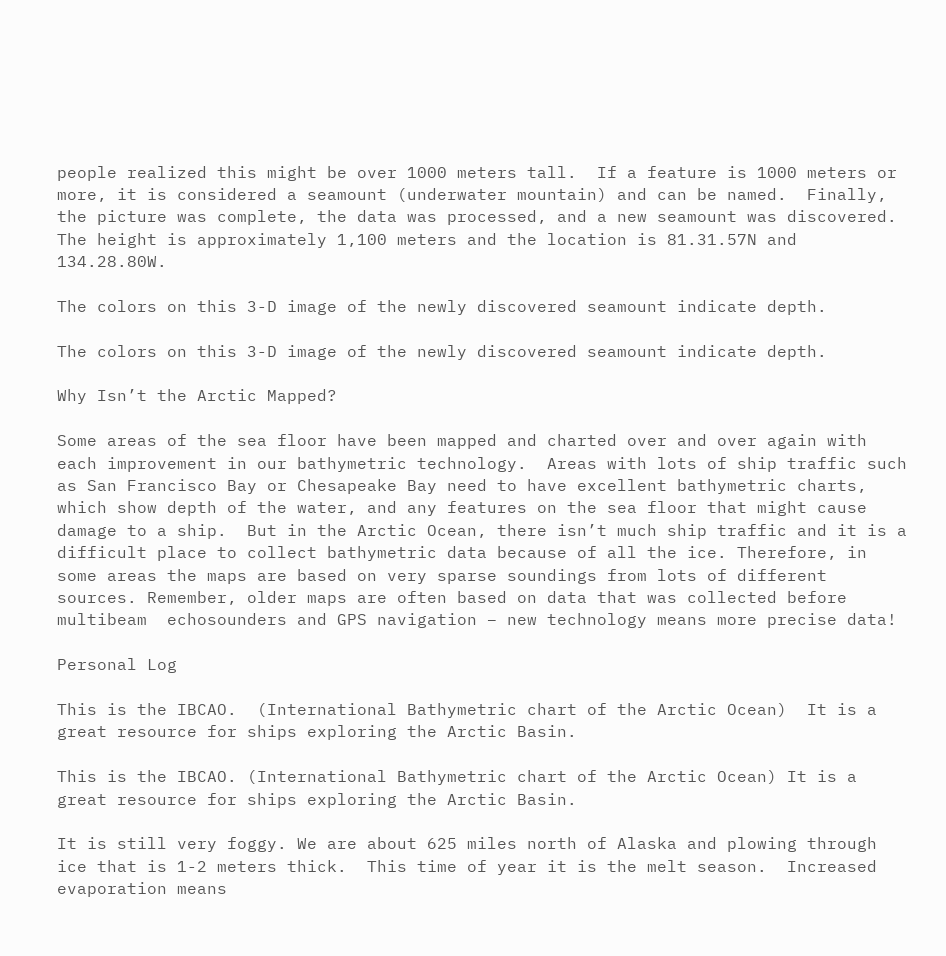people realized this might be over 1000 meters tall.  If a feature is 1000 meters or more, it is considered a seamount (underwater mountain) and can be named.  Finally, the picture was complete, the data was processed, and a new seamount was discovered. The height is approximately 1,100 meters and the location is 81.31.57N and 134.28.80W.

The colors on this 3-D image of the newly discovered seamount indicate depth.

The colors on this 3-D image of the newly discovered seamount indicate depth.

Why Isn’t the Arctic Mapped?

Some areas of the sea floor have been mapped and charted over and over again with each improvement in our bathymetric technology.  Areas with lots of ship traffic such as San Francisco Bay or Chesapeake Bay need to have excellent bathymetric charts, which show depth of the water, and any features on the sea floor that might cause damage to a ship.  But in the Arctic Ocean, there isn’t much ship traffic and it is a difficult place to collect bathymetric data because of all the ice. Therefore, in some areas the maps are based on very sparse soundings from lots of different sources. Remember, older maps are often based on data that was collected before multibeam  echosounders and GPS navigation – new technology means more precise data!

Personal Log

This is the IBCAO.  (International Bathymetric chart of the Arctic Ocean)  It is a great resource for ships exploring the Arctic Basin.

This is the IBCAO. (International Bathymetric chart of the Arctic Ocean) It is a great resource for ships exploring the Arctic Basin.

It is still very foggy. We are about 625 miles north of Alaska and plowing through ice that is 1-2 meters thick.  This time of year it is the melt season.  Increased evaporation means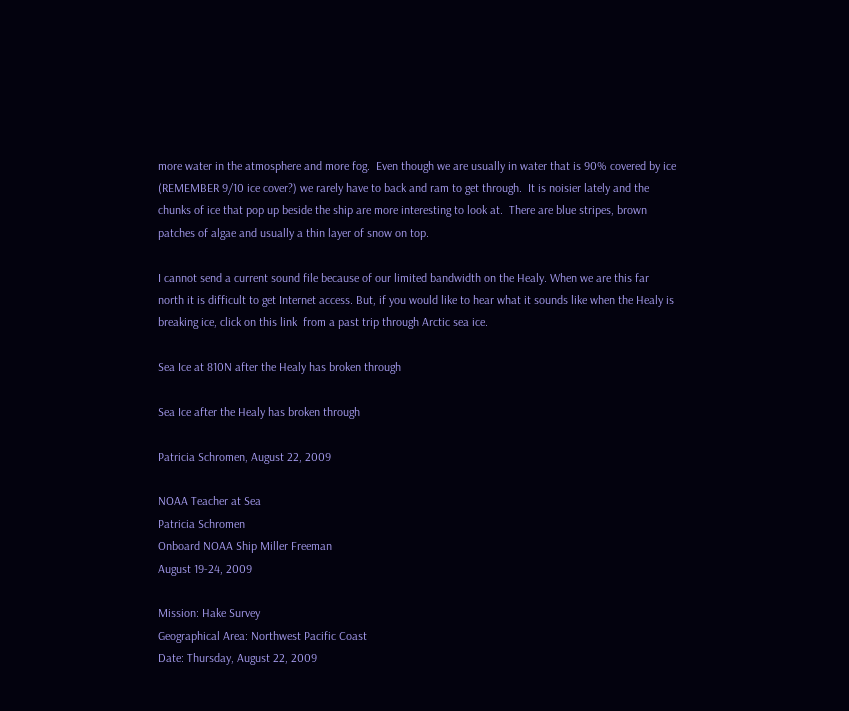more water in the atmosphere and more fog.  Even though we are usually in water that is 90% covered by ice (REMEMBER 9/10 ice cover?) we rarely have to back and ram to get through.  It is noisier lately and the chunks of ice that pop up beside the ship are more interesting to look at.  There are blue stripes, brown patches of algae and usually a thin layer of snow on top.

I cannot send a current sound file because of our limited bandwidth on the Healy. When we are this far north it is difficult to get Internet access. But, if you would like to hear what it sounds like when the Healy is breaking ice, click on this link  from a past trip through Arctic sea ice.

Sea Ice at 810N after the Healy has broken through

Sea Ice after the Healy has broken through

Patricia Schromen, August 22, 2009

NOAA Teacher at Sea
Patricia Schromen
Onboard NOAA Ship Miller Freeman
August 19-24, 2009

Mission: Hake Survey
Geographical Area: Northwest Pacific Coast
Date: Thursday, August 22, 2009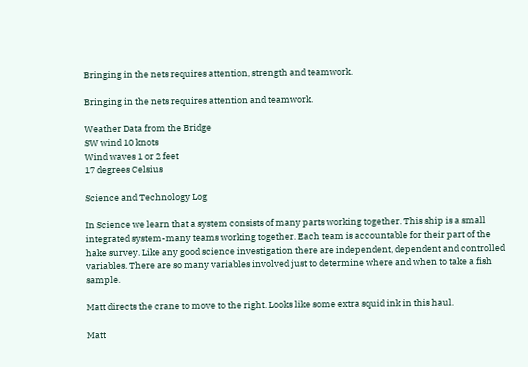Bringing in the nets requires attention, strength and teamwork.

Bringing in the nets requires attention and teamwork.

Weather Data from the Bridge
SW wind 10 knots
Wind waves 1 or 2 feet
17 degrees Celsius

Science and Technology Log

In Science we learn that a system consists of many parts working together. This ship is a small integrated system-many teams working together. Each team is accountable for their part of the hake survey. Like any good science investigation there are independent, dependent and controlled variables. There are so many variables involved just to determine where and when to take a fish sample.

Matt directs the crane to move to the right. Looks like some extra squid ink in this haul.

Matt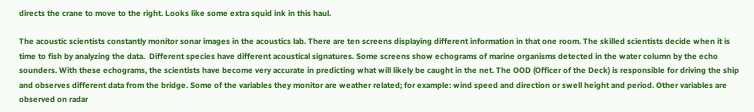directs the crane to move to the right. Looks like some extra squid ink in this haul.

The acoustic scientists constantly monitor sonar images in the acoustics lab. There are ten screens displaying different information in that one room. The skilled scientists decide when it is time to fish by analyzing the data.  Different species have different acoustical signatures. Some screens show echograms of marine organisms detected in the water column by the echo sounders. With these echograms, the scientists have become very accurate in predicting what will likely be caught in the net. The OOD (Officer of the Deck) is responsible for driving the ship and observes different data from the bridge. Some of the variables they monitor are weather related; for example: wind speed and direction or swell height and period. Other variables are observed on radar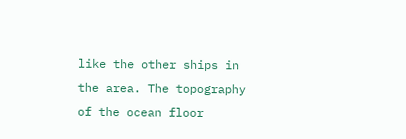like the other ships in the area. The topography of the ocean floor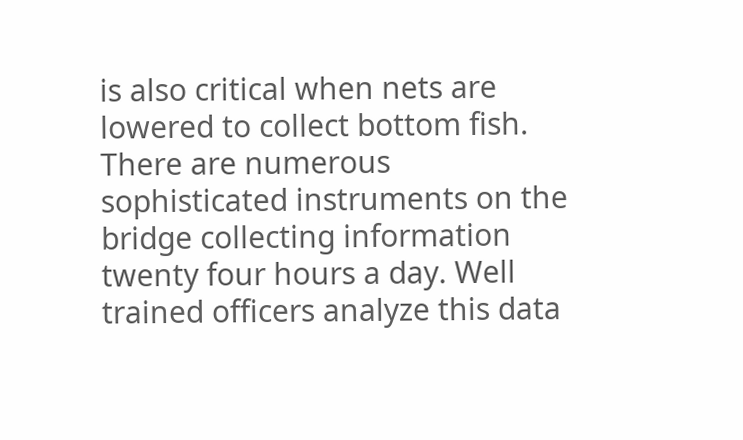is also critical when nets are lowered to collect bottom fish. There are numerous sophisticated instruments on the bridge collecting information twenty four hours a day. Well trained officers analyze this data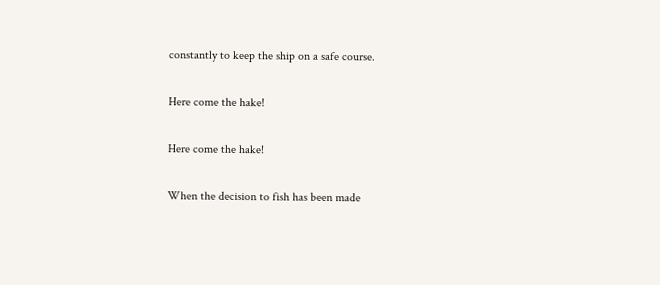constantly to keep the ship on a safe course.

Here come the hake!

Here come the hake!

When the decision to fish has been made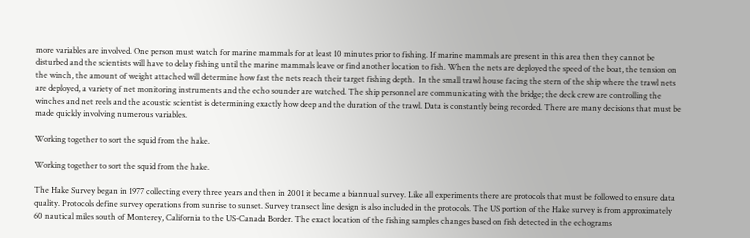more variables are involved. One person must watch for marine mammals for at least 10 minutes prior to fishing. If marine mammals are present in this area then they cannot be disturbed and the scientists will have to delay fishing until the marine mammals leave or find another location to fish. When the nets are deployed the speed of the boat, the tension on the winch, the amount of weight attached will determine how fast the nets reach their target fishing depth.  In the small trawl house facing the stern of the ship where the trawl nets are deployed, a variety of net monitoring instruments and the echo sounder are watched. The ship personnel are communicating with the bridge; the deck crew are controlling the winches and net reels and the acoustic scientist is determining exactly how deep and the duration of the trawl. Data is constantly being recorded. There are many decisions that must be made quickly involving numerous variables.

Working together to sort the squid from the hake.

Working together to sort the squid from the hake.

The Hake Survey began in 1977 collecting every three years and then in 2001 it became a biannual survey. Like all experiments there are protocols that must be followed to ensure data quality. Protocols define survey operations from sunrise to sunset. Survey transect line design is also included in the protocols. The US portion of the Hake survey is from approximately 60 nautical miles south of Monterey, California to the US-Canada Border. The exact location of the fishing samples changes based on fish detected in the echograms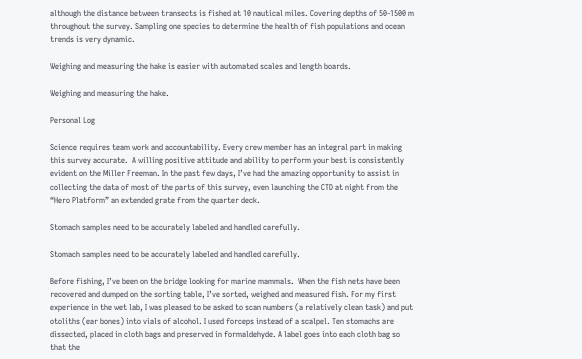although the distance between transects is fished at 10 nautical miles. Covering depths of 50-1500 m throughout the survey. Sampling one species to determine the health of fish populations and ocean trends is very dynamic.

Weighing and measuring the hake is easier with automated scales and length boards.

Weighing and measuring the hake.

Personal Log

Science requires team work and accountability. Every crew member has an integral part in making this survey accurate.  A willing positive attitude and ability to perform your best is consistently evident on the Miller Freeman. In the past few days, I’ve had the amazing opportunity to assist in collecting the data of most of the parts of this survey, even launching the CTD at night from the “Hero Platform” an extended grate from the quarter deck.

Stomach samples need to be accurately labeled and handled carefully.

Stomach samples need to be accurately labeled and handled carefully.

Before fishing, I’ve been on the bridge looking for marine mammals.  When the fish nets have been recovered and dumped on the sorting table, I’ve sorted, weighed and measured fish. For my first experience in the wet lab, I was pleased to be asked to scan numbers (a relatively clean task) and put otoliths (ear bones) into vials of alcohol. I used forceps instead of a scalpel. Ten stomachs are dissected, placed in cloth bags and preserved in formaldehyde. A label goes into each cloth bag so that the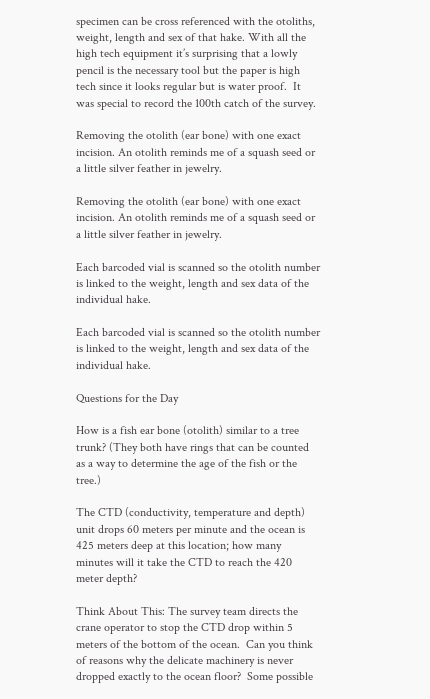specimen can be cross referenced with the otoliths, weight, length and sex of that hake. With all the high tech equipment it’s surprising that a lowly pencil is the necessary tool but the paper is high tech since it looks regular but is water proof.  It was special to record the 100th catch of the survey.

Removing the otolith (ear bone) with one exact incision. An otolith reminds me of a squash seed or a little silver feather in jewelry.

Removing the otolith (ear bone) with one exact incision. An otolith reminds me of a squash seed or a little silver feather in jewelry.

Each barcoded vial is scanned so the otolith number is linked to the weight, length and sex data of the individual hake.

Each barcoded vial is scanned so the otolith number is linked to the weight, length and sex data of the individual hake.

Questions for the Day

How is a fish ear bone (otolith) similar to a tree trunk? (They both have rings that can be counted as a way to determine the age of the fish or the tree.)

The CTD (conductivity, temperature and depth) unit drops 60 meters per minute and the ocean is 425 meters deep at this location; how many minutes will it take the CTD to reach the 420 meter depth?

Think About This: The survey team directs the crane operator to stop the CTD drop within 5 meters of the bottom of the ocean.  Can you think of reasons why the delicate machinery is never dropped exactly to the ocean floor?  Some possible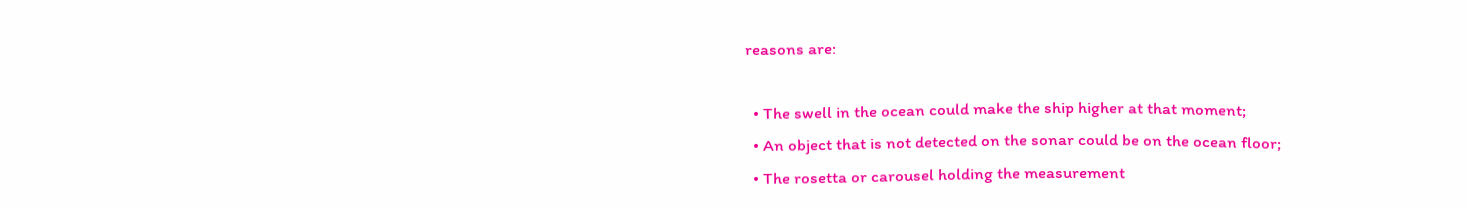reasons are:

  • The swell in the ocean could make the ship higher at that moment;
  • An object that is not detected on the sonar could be on the ocean floor;
  • The rosetta or carousel holding the measurement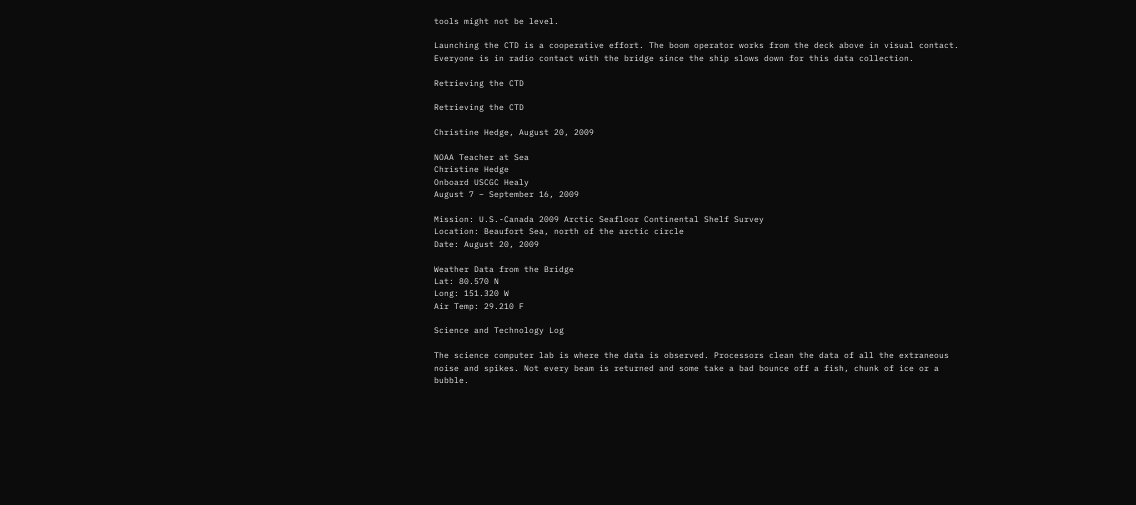tools might not be level.

Launching the CTD is a cooperative effort. The boom operator works from the deck above in visual contact. Everyone is in radio contact with the bridge since the ship slows down for this data collection.

Retrieving the CTD

Retrieving the CTD

Christine Hedge, August 20, 2009

NOAA Teacher at Sea
Christine Hedge
Onboard USCGC Healy
August 7 – September 16, 2009

Mission: U.S.-Canada 2009 Arctic Seafloor Continental Shelf Survey
Location: Beaufort Sea, north of the arctic circle
Date: August 20, 2009

Weather Data from the Bridge
Lat: 80.570 N
Long: 151.320 W
Air Temp: 29.210 F

Science and Technology Log

The science computer lab is where the data is observed. Processors clean the data of all the extraneous noise and spikes. Not every beam is returned and some take a bad bounce off a fish, chunk of ice or a bubble.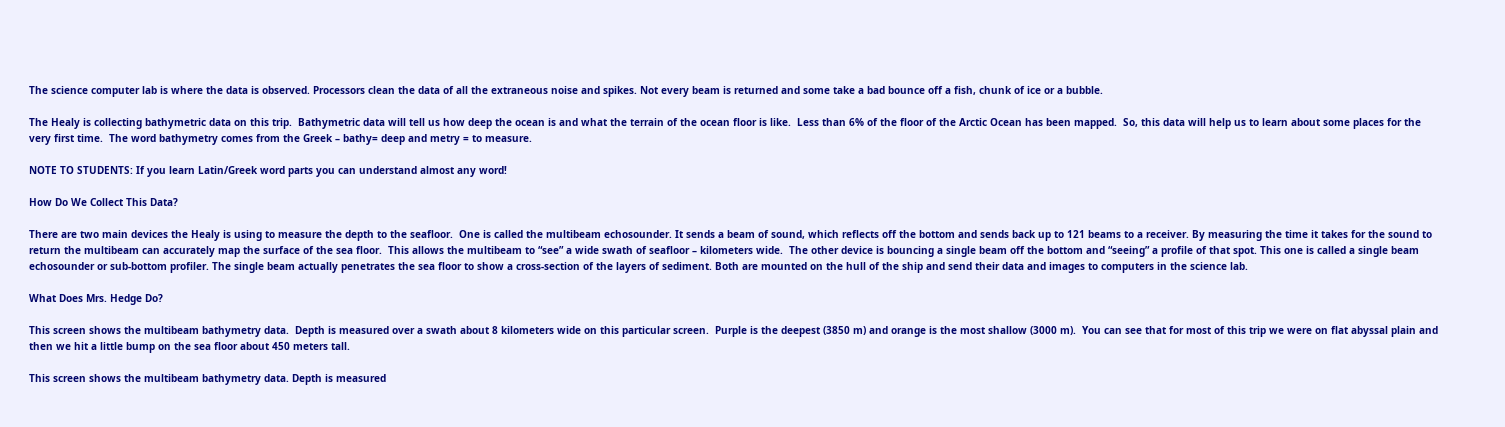The science computer lab is where the data is observed. Processors clean the data of all the extraneous noise and spikes. Not every beam is returned and some take a bad bounce off a fish, chunk of ice or a bubble.

The Healy is collecting bathymetric data on this trip.  Bathymetric data will tell us how deep the ocean is and what the terrain of the ocean floor is like.  Less than 6% of the floor of the Arctic Ocean has been mapped.  So, this data will help us to learn about some places for the very first time.  The word bathymetry comes from the Greek – bathy= deep and metry = to measure.

NOTE TO STUDENTS: If you learn Latin/Greek word parts you can understand almost any word!

How Do We Collect This Data?

There are two main devices the Healy is using to measure the depth to the seafloor.  One is called the multibeam echosounder. It sends a beam of sound, which reflects off the bottom and sends back up to 121 beams to a receiver. By measuring the time it takes for the sound to return the multibeam can accurately map the surface of the sea floor.  This allows the multibeam to “see” a wide swath of seafloor – kilometers wide.  The other device is bouncing a single beam off the bottom and “seeing” a profile of that spot. This one is called a single beam echosounder or sub-bottom profiler. The single beam actually penetrates the sea floor to show a cross-section of the layers of sediment. Both are mounted on the hull of the ship and send their data and images to computers in the science lab.

What Does Mrs. Hedge Do?

This screen shows the multibeam bathymetry data.  Depth is measured over a swath about 8 kilometers wide on this particular screen.  Purple is the deepest (3850 m) and orange is the most shallow (3000 m).  You can see that for most of this trip we were on flat abyssal plain and then we hit a little bump on the sea floor about 450 meters tall.

This screen shows the multibeam bathymetry data. Depth is measured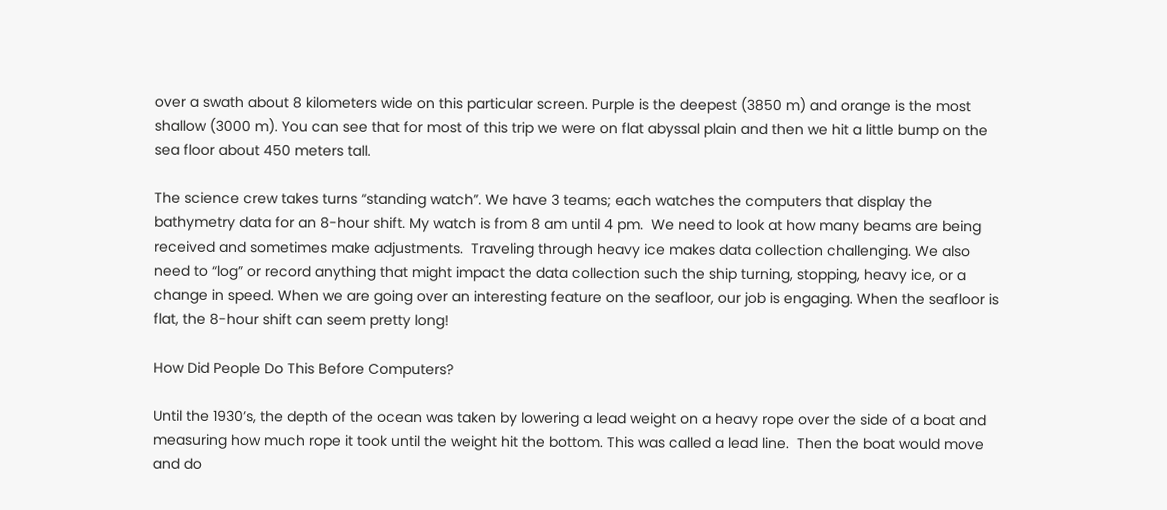over a swath about 8 kilometers wide on this particular screen. Purple is the deepest (3850 m) and orange is the most shallow (3000 m). You can see that for most of this trip we were on flat abyssal plain and then we hit a little bump on the sea floor about 450 meters tall.

The science crew takes turns “standing watch”. We have 3 teams; each watches the computers that display the bathymetry data for an 8-hour shift. My watch is from 8 am until 4 pm.  We need to look at how many beams are being received and sometimes make adjustments.  Traveling through heavy ice makes data collection challenging. We also need to “log” or record anything that might impact the data collection such the ship turning, stopping, heavy ice, or a change in speed. When we are going over an interesting feature on the seafloor, our job is engaging. When the seafloor is flat, the 8-hour shift can seem pretty long!

How Did People Do This Before Computers?

Until the 1930’s, the depth of the ocean was taken by lowering a lead weight on a heavy rope over the side of a boat and measuring how much rope it took until the weight hit the bottom. This was called a lead line.  Then the boat would move and do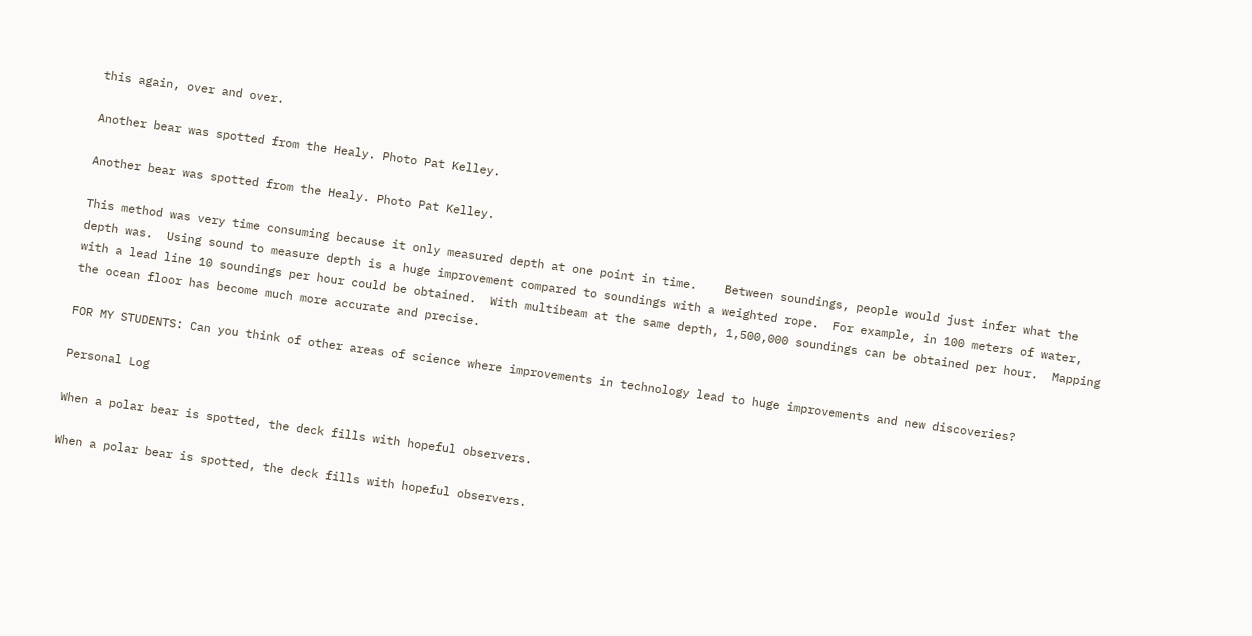this again, over and over.

Another bear was spotted from the Healy. Photo Pat Kelley.

Another bear was spotted from the Healy. Photo Pat Kelley.

This method was very time consuming because it only measured depth at one point in time.    Between soundings, people would just infer what the depth was.  Using sound to measure depth is a huge improvement compared to soundings with a weighted rope.  For example, in 100 meters of water, with a lead line 10 soundings per hour could be obtained.  With multibeam at the same depth, 1,500,000 soundings can be obtained per hour.  Mapping the ocean floor has become much more accurate and precise.

FOR MY STUDENTS: Can you think of other areas of science where improvements in technology lead to huge improvements and new discoveries?

Personal Log

When a polar bear is spotted, the deck fills with hopeful observers.

When a polar bear is spotted, the deck fills with hopeful observers.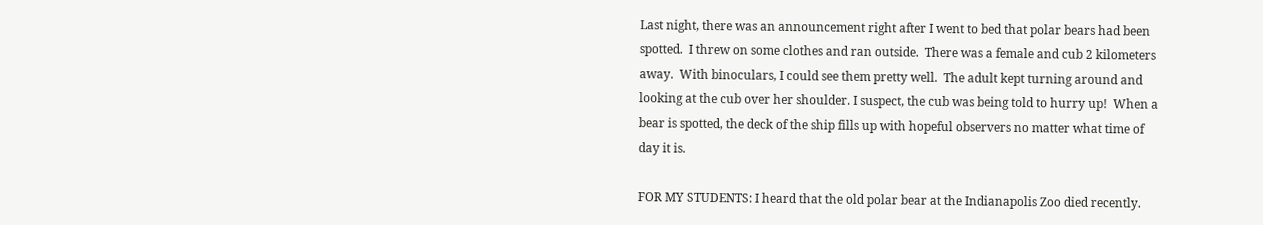Last night, there was an announcement right after I went to bed that polar bears had been spotted.  I threw on some clothes and ran outside.  There was a female and cub 2 kilometers away.  With binoculars, I could see them pretty well.  The adult kept turning around and looking at the cub over her shoulder. I suspect, the cub was being told to hurry up!  When a bear is spotted, the deck of the ship fills up with hopeful observers no matter what time of day it is.

FOR MY STUDENTS: I heard that the old polar bear at the Indianapolis Zoo died recently.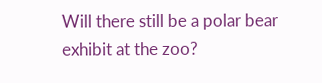Will there still be a polar bear exhibit at the zoo?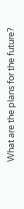What are the plans for the future?